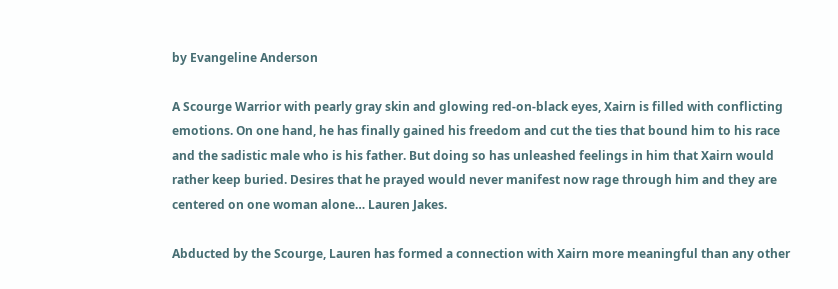by Evangeline Anderson

A Scourge Warrior with pearly gray skin and glowing red-on-black eyes, Xairn is filled with conflicting emotions. On one hand, he has finally gained his freedom and cut the ties that bound him to his race and the sadistic male who is his father. But doing so has unleashed feelings in him that Xairn would rather keep buried. Desires that he prayed would never manifest now rage through him and they are centered on one woman alone… Lauren Jakes.

Abducted by the Scourge, Lauren has formed a connection with Xairn more meaningful than any other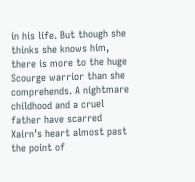in his life. But though she thinks she knows him, there is more to the huge Scourge warrior than she comprehends. A nightmare childhood and a cruel father have scarred Xairn’s heart almost past the point of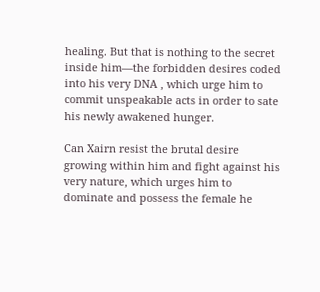healing. But that is nothing to the secret inside him—the forbidden desires coded into his very DNA , which urge him to commit unspeakable acts in order to sate his newly awakened hunger.

Can Xairn resist the brutal desire growing within him and fight against his very nature, which urges him to dominate and possess the female he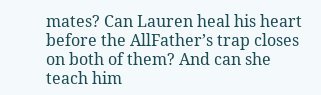mates? Can Lauren heal his heart before the AllFather’s trap closes on both of them? And can she teach him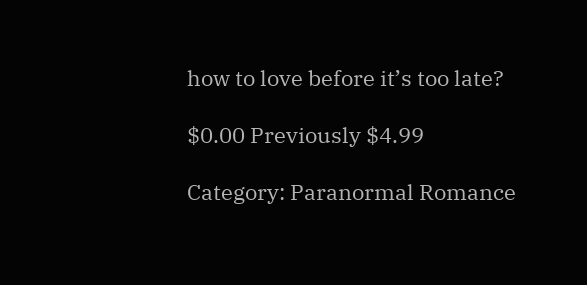how to love before it’s too late?

$0.00 Previously $4.99

Category: Paranormal Romance